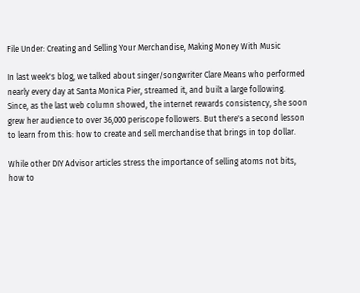File Under: Creating and Selling Your Merchandise, Making Money With Music

In last week's blog, we talked about singer/songwriter Clare Means who performed nearly every day at Santa Monica Pier, streamed it, and built a large following. Since, as the last web column showed, the internet rewards consistency, she soon grew her audience to over 36,000 periscope followers. But there's a second lesson to learn from this: how to create and sell merchandise that brings in top dollar.

While other DIY Advisor articles stress the importance of selling atoms not bits, how to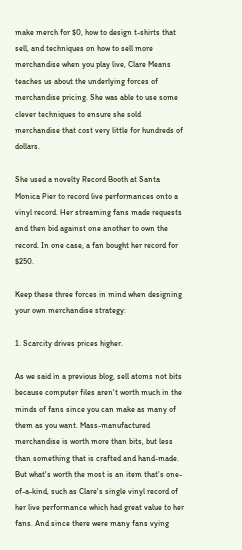make merch for $0, how to design t-shirts that sell, and techniques on how to sell more merchandise when you play live, Clare Means teaches us about the underlying forces of merchandise pricing. She was able to use some clever techniques to ensure she sold merchandise that cost very little for hundreds of dollars.

She used a novelty Record Booth at Santa Monica Pier to record live performances onto a vinyl record. Her streaming fans made requests and then bid against one another to own the record. In one case, a fan bought her record for $250.

Keep these three forces in mind when designing your own merchandise strategy:

1. Scarcity drives prices higher.

As we said in a previous blog, sell atoms not bits because computer files aren't worth much in the minds of fans since you can make as many of them as you want. Mass-manufactured merchandise is worth more than bits, but less than something that is crafted and hand-made. But what's worth the most is an item that's one-of-a-kind, such as Clare's single vinyl record of her live performance which had great value to her fans. And since there were many fans vying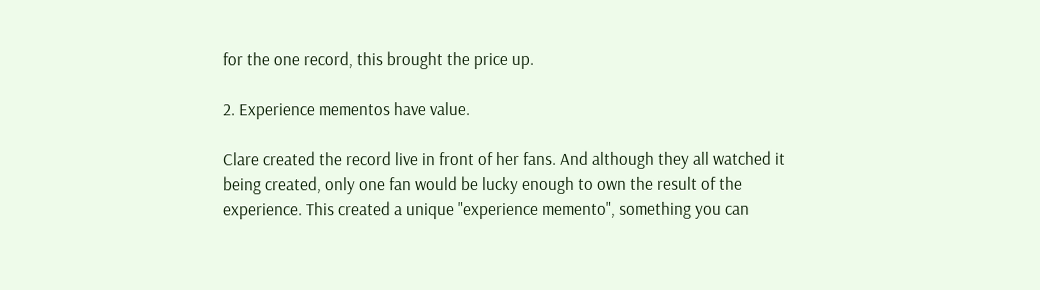for the one record, this brought the price up.

2. Experience mementos have value.

Clare created the record live in front of her fans. And although they all watched it being created, only one fan would be lucky enough to own the result of the experience. This created a unique "experience memento", something you can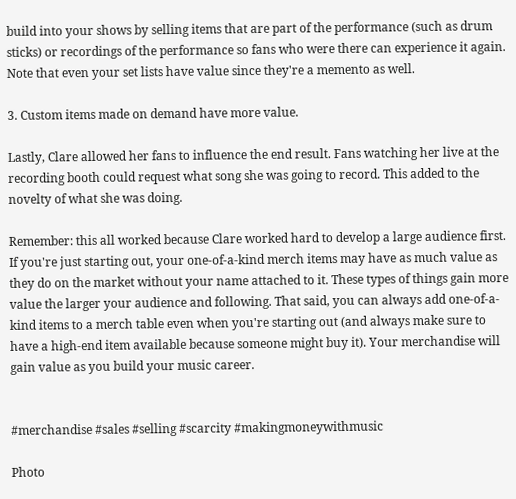build into your shows by selling items that are part of the performance (such as drum sticks) or recordings of the performance so fans who were there can experience it again. Note that even your set lists have value since they're a memento as well.

3. Custom items made on demand have more value.

Lastly, Clare allowed her fans to influence the end result. Fans watching her live at the recording booth could request what song she was going to record. This added to the novelty of what she was doing.

Remember: this all worked because Clare worked hard to develop a large audience first. If you're just starting out, your one-of-a-kind merch items may have as much value as they do on the market without your name attached to it. These types of things gain more value the larger your audience and following. That said, you can always add one-of-a-kind items to a merch table even when you're starting out (and always make sure to have a high-end item available because someone might buy it). Your merchandise will gain value as you build your music career.


#merchandise #sales #selling #scarcity #makingmoneywithmusic

Photo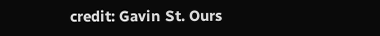credit: Gavin St. Ours